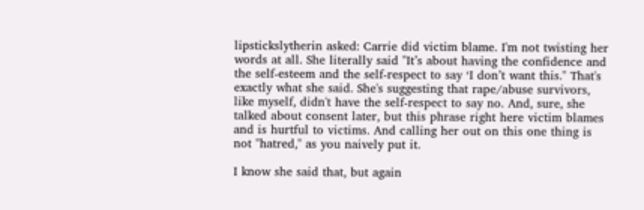lipstickslytherin asked: Carrie did victim blame. I'm not twisting her words at all. She literally said "It’s about having the confidence and the self-esteem and the self-respect to say ‘I don’t want this." That's exactly what she said. She's suggesting that rape/abuse survivors, like myself, didn't have the self-respect to say no. And, sure, she talked about consent later, but this phrase right here victim blames and is hurtful to victims. And calling her out on this one thing is not "hatred," as you naively put it.

I know she said that, but again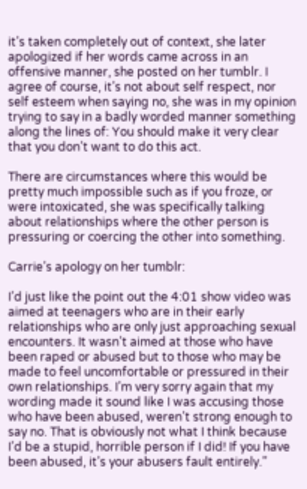it’s taken completely out of context, she later apologized if her words came across in an offensive manner, she posted on her tumblr. I agree of course, it’s not about self respect, nor self esteem when saying no, she was in my opinion trying to say in a badly worded manner something along the lines of: You should make it very clear that you don’t want to do this act.

There are circumstances where this would be pretty much impossible such as if you froze, or were intoxicated, she was specifically talking about relationships where the other person is pressuring or coercing the other into something.

Carrie’s apology on her tumblr:

I’d just like the point out the 4:01 show video was aimed at teenagers who are in their early relationships who are only just approaching sexual encounters. It wasn’t aimed at those who have been raped or abused but to those who may be made to feel uncomfortable or pressured in their own relationships. I’m very sorry again that my wording made it sound like I was accusing those who have been abused, weren’t strong enough to say no. That is obviously not what I think because I’d be a stupid, horrible person if I did! If you have been abused, it’s your abusers fault entirely.”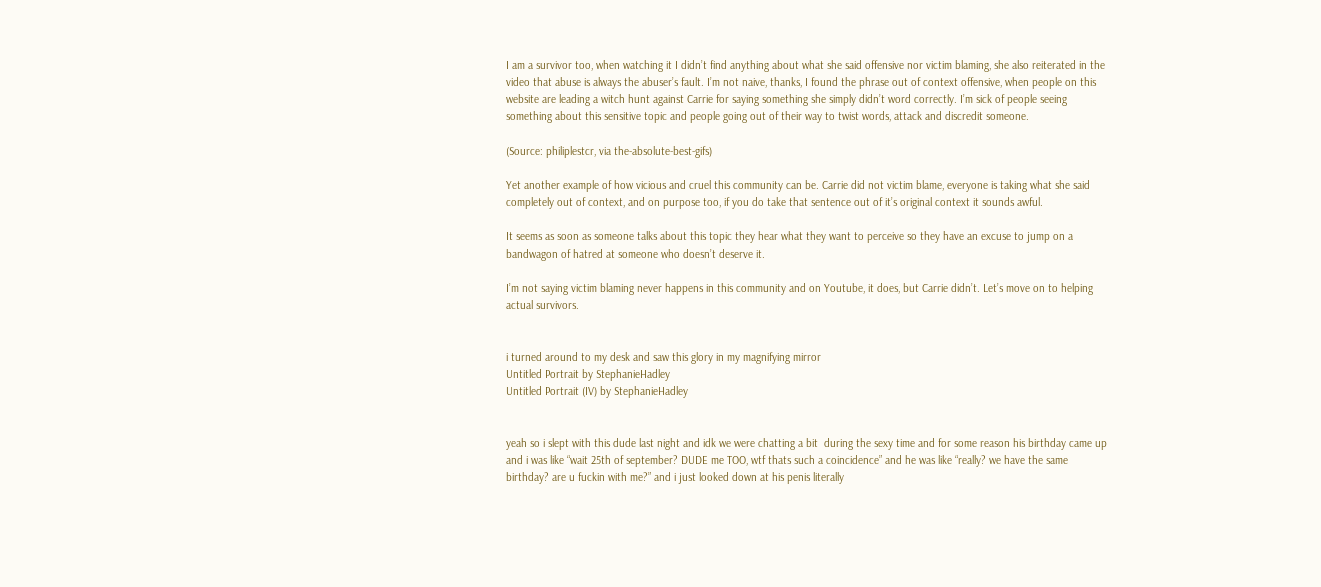I am a survivor too, when watching it I didn’t find anything about what she said offensive nor victim blaming, she also reiterated in the video that abuse is always the abuser’s fault. I’m not naive, thanks, I found the phrase out of context offensive, when people on this website are leading a witch hunt against Carrie for saying something she simply didn’t word correctly. I’m sick of people seeing something about this sensitive topic and people going out of their way to twist words, attack and discredit someone.

(Source: philiplestcr, via the-absolute-best-gifs)

Yet another example of how vicious and cruel this community can be. Carrie did not victim blame, everyone is taking what she said completely out of context, and on purpose too, if you do take that sentence out of it’s original context it sounds awful.

It seems as soon as someone talks about this topic they hear what they want to perceive so they have an excuse to jump on a bandwagon of hatred at someone who doesn’t deserve it.

I’m not saying victim blaming never happens in this community and on Youtube, it does, but Carrie didn’t. Let’s move on to helping actual survivors.


i turned around to my desk and saw this glory in my magnifying mirror
Untitled Portrait by StephanieHadley
Untitled Portrait (IV) by StephanieHadley


yeah so i slept with this dude last night and idk we were chatting a bit  during the sexy time and for some reason his birthday came up and i was like “wait 25th of september? DUDE me TOO, wtf thats such a coincidence” and he was like “really? we have the same birthday? are u fuckin with me?” and i just looked down at his penis literally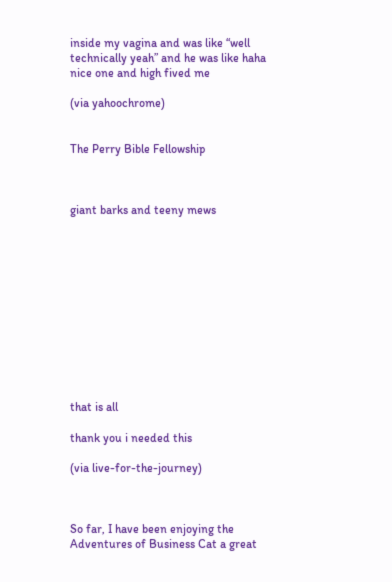inside my vagina and was like “well technically yeah” and he was like haha nice one and high fived me

(via yahoochrome)


The Perry Bible Fellowship



giant barks and teeny mews












that is all

thank you i needed this

(via live-for-the-journey)



So far, I have been enjoying the Adventures of Business Cat a great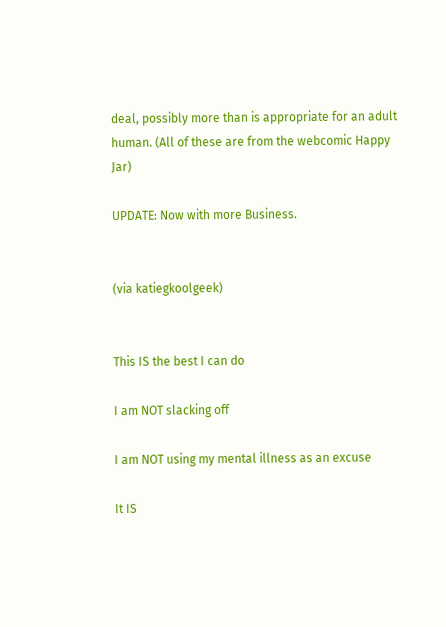deal, possibly more than is appropriate for an adult human. (All of these are from the webcomic Happy Jar)

UPDATE: Now with more Business.


(via katiegkoolgeek)


This IS the best I can do

I am NOT slacking off

I am NOT using my mental illness as an excuse

It IS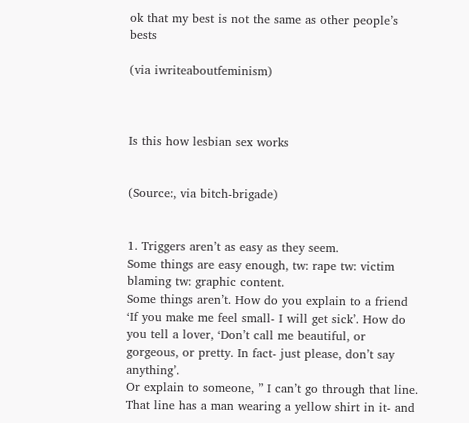ok that my best is not the same as other people’s bests

(via iwriteaboutfeminism)



Is this how lesbian sex works


(Source:, via bitch-brigade)


1. Triggers aren’t as easy as they seem.
Some things are easy enough, tw: rape tw: victim blaming tw: graphic content.
Some things aren’t. How do you explain to a friend ‘If you make me feel small- I will get sick’. How do you tell a lover, ‘Don’t call me beautiful, or gorgeous, or pretty. In fact- just please, don’t say anything’.
Or explain to someone, ” I can’t go through that line. That line has a man wearing a yellow shirt in it- and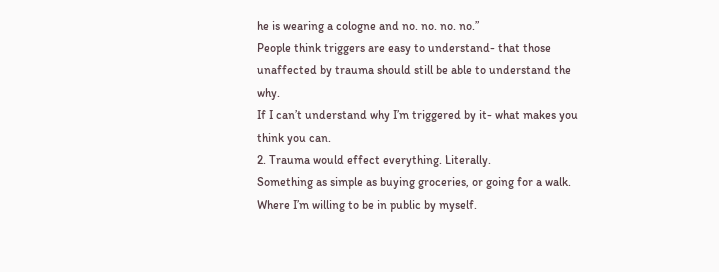he is wearing a cologne and no. no. no. no.”
People think triggers are easy to understand- that those unaffected by trauma should still be able to understand the why.
If I can’t understand why I’m triggered by it- what makes you think you can.
2. Trauma would effect everything. Literally.
Something as simple as buying groceries, or going for a walk. Where I’m willing to be in public by myself.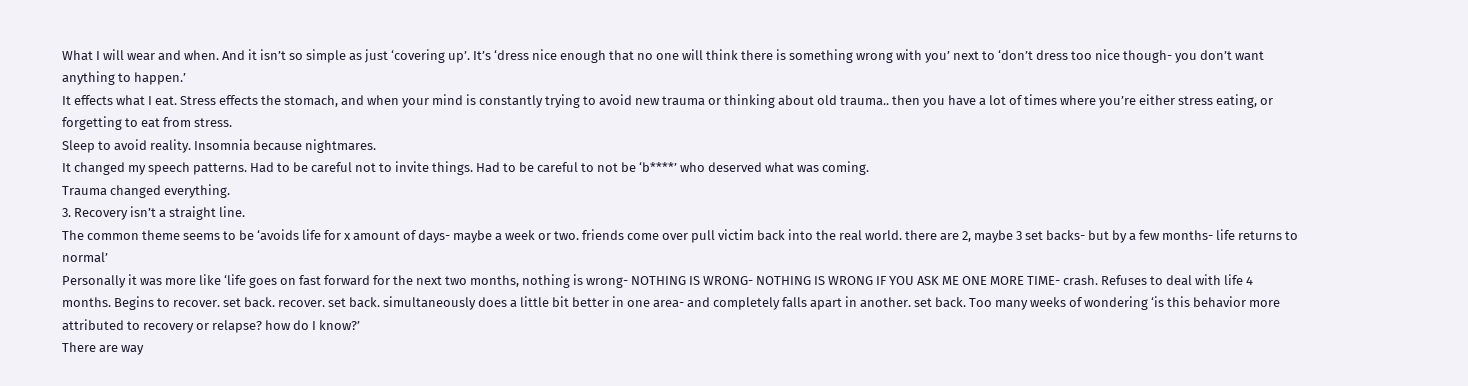What I will wear and when. And it isn’t so simple as just ‘covering up’. It’s ‘dress nice enough that no one will think there is something wrong with you’ next to ‘don’t dress too nice though- you don’t want anything to happen.’
It effects what I eat. Stress effects the stomach, and when your mind is constantly trying to avoid new trauma or thinking about old trauma.. then you have a lot of times where you’re either stress eating, or forgetting to eat from stress.
Sleep to avoid reality. Insomnia because nightmares.
It changed my speech patterns. Had to be careful not to invite things. Had to be careful to not be ‘b****’ who deserved what was coming.
Trauma changed everything.
3. Recovery isn’t a straight line.
The common theme seems to be ‘avoids life for x amount of days- maybe a week or two. friends come over pull victim back into the real world. there are 2, maybe 3 set backs- but by a few months- life returns to normal’
Personally it was more like ‘life goes on fast forward for the next two months, nothing is wrong- NOTHING IS WRONG- NOTHING IS WRONG IF YOU ASK ME ONE MORE TIME- crash. Refuses to deal with life 4 months. Begins to recover. set back. recover. set back. simultaneously does a little bit better in one area- and completely falls apart in another. set back. Too many weeks of wondering ‘is this behavior more attributed to recovery or relapse? how do I know?’
There are way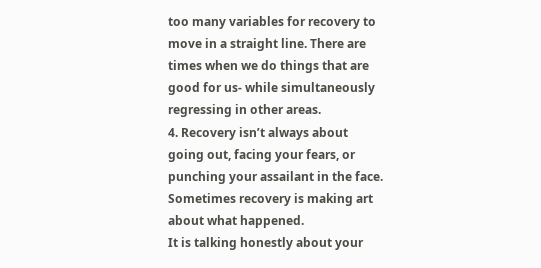too many variables for recovery to move in a straight line. There are times when we do things that are good for us- while simultaneously regressing in other areas.
4. Recovery isn’t always about going out, facing your fears, or punching your assailant in the face.
Sometimes recovery is making art about what happened.
It is talking honestly about your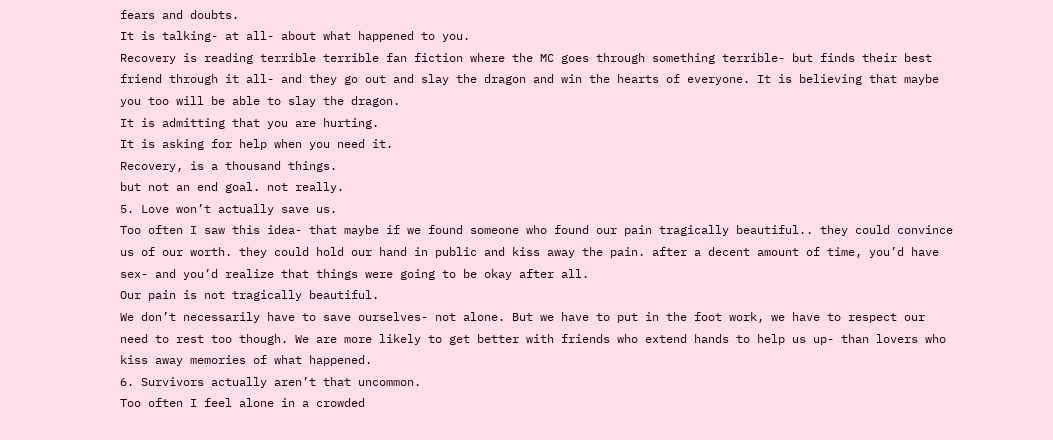fears and doubts.
It is talking- at all- about what happened to you.
Recovery is reading terrible terrible fan fiction where the MC goes through something terrible- but finds their best friend through it all- and they go out and slay the dragon and win the hearts of everyone. It is believing that maybe you too will be able to slay the dragon.
It is admitting that you are hurting.
It is asking for help when you need it.
Recovery, is a thousand things.
but not an end goal. not really.
5. Love won’t actually save us.
Too often I saw this idea- that maybe if we found someone who found our pain tragically beautiful.. they could convince us of our worth. they could hold our hand in public and kiss away the pain. after a decent amount of time, you’d have sex- and you’d realize that things were going to be okay after all.
Our pain is not tragically beautiful.
We don’t necessarily have to save ourselves- not alone. But we have to put in the foot work, we have to respect our need to rest too though. We are more likely to get better with friends who extend hands to help us up- than lovers who kiss away memories of what happened.
6. Survivors actually aren’t that uncommon.
Too often I feel alone in a crowded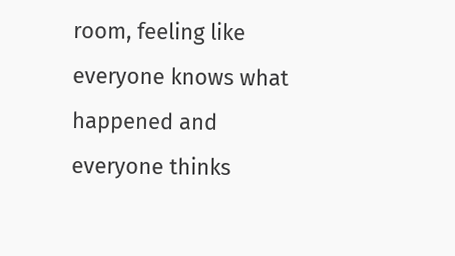room, feeling like everyone knows what happened and everyone thinks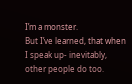I’m a monster.
But I’ve learned, that when I speak up- inevitably, other people do too.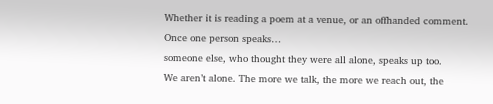Whether it is reading a poem at a venue, or an offhanded comment.  Once one person speaks…
someone else, who thought they were all alone, speaks up too.
We aren’t alone. The more we talk, the more we reach out, the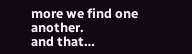more we find one another.
and that…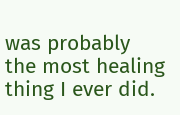was probably the most healing thing I ever did.